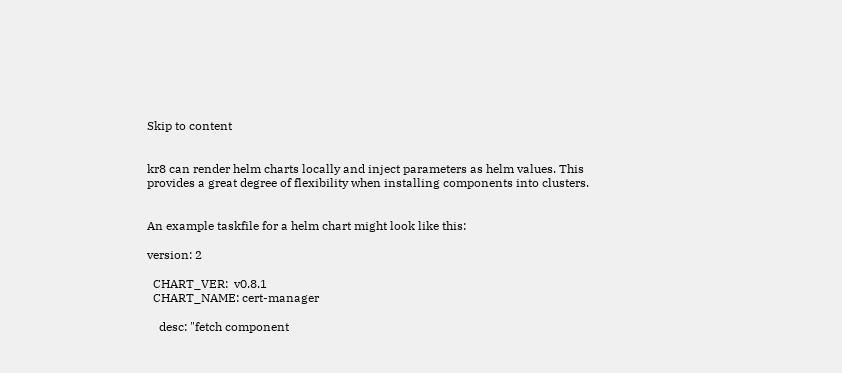Skip to content


kr8 can render helm charts locally and inject parameters as helm values. This provides a great degree of flexibility when installing components into clusters.


An example taskfile for a helm chart might look like this:

version: 2

  CHART_VER:  v0.8.1
  CHART_NAME: cert-manager

    desc: "fetch component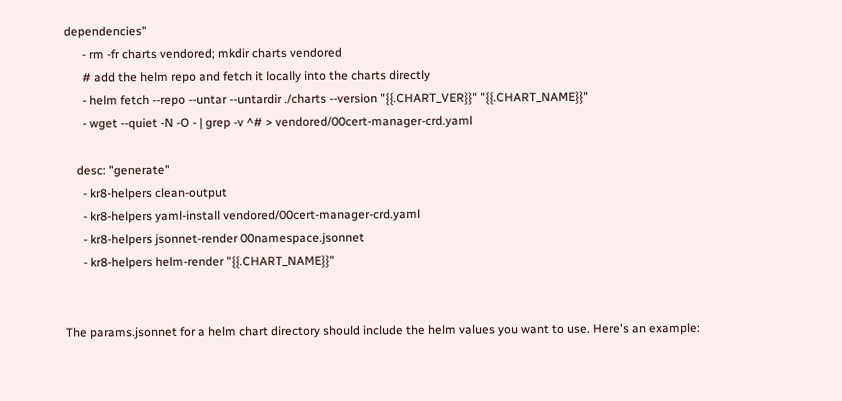dependencies"
      - rm -fr charts vendored; mkdir charts vendored
      # add the helm repo and fetch it locally into the charts directly
      - helm fetch --repo --untar --untardir ./charts --version "{{.CHART_VER}}" "{{.CHART_NAME}}"
      - wget --quiet -N -O - | grep -v ^# > vendored/00cert-manager-crd.yaml

    desc: "generate"
      - kr8-helpers clean-output
      - kr8-helpers yaml-install vendored/00cert-manager-crd.yaml
      - kr8-helpers jsonnet-render 00namespace.jsonnet
      - kr8-helpers helm-render "{{.CHART_NAME}}"


The params.jsonnet for a helm chart directory should include the helm values you want to use. Here's an example: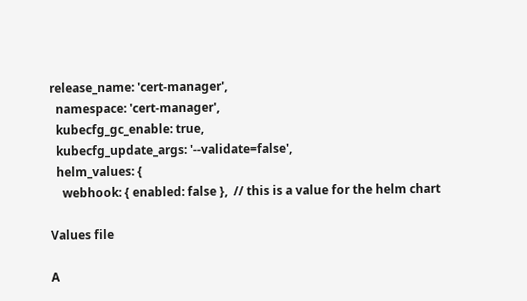release_name: 'cert-manager',
  namespace: 'cert-manager',
  kubecfg_gc_enable: true,
  kubecfg_update_args: '--validate=false',
  helm_values: {
    webhook: { enabled: false },  // this is a value for the helm chart

Values file

A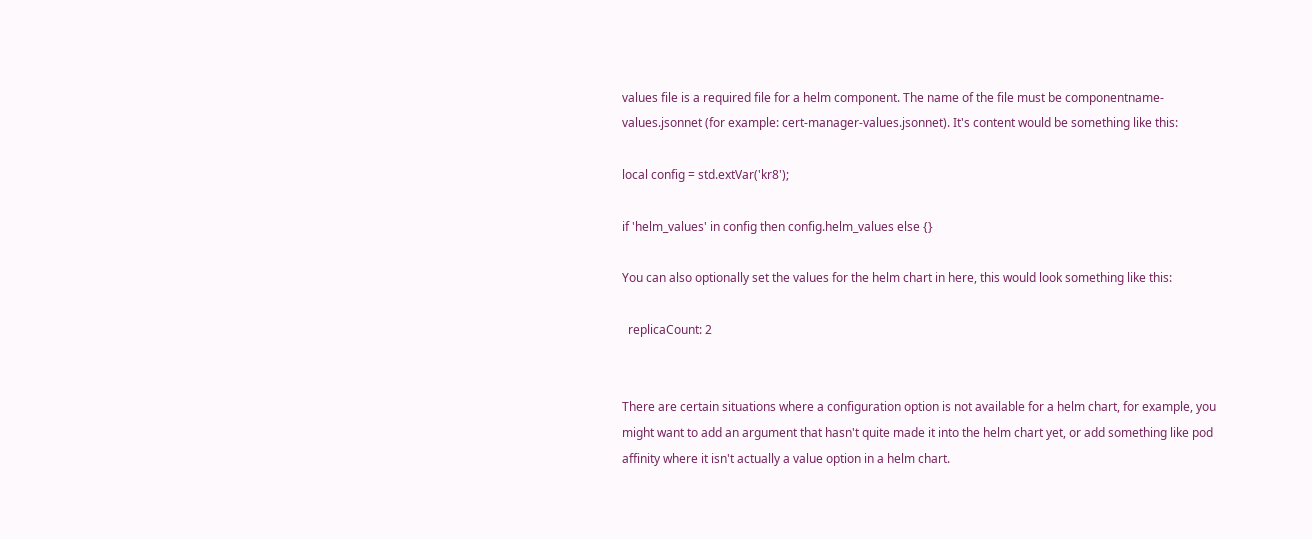values file is a required file for a helm component. The name of the file must be componentname-values.jsonnet (for example: cert-manager-values.jsonnet). It's content would be something like this:

local config = std.extVar('kr8');

if 'helm_values' in config then config.helm_values else {}

You can also optionally set the values for the helm chart in here, this would look something like this:

  replicaCount: 2


There are certain situations where a configuration option is not available for a helm chart, for example, you might want to add an argument that hasn't quite made it into the helm chart yet, or add something like pod affinity where it isn't actually a value option in a helm chart.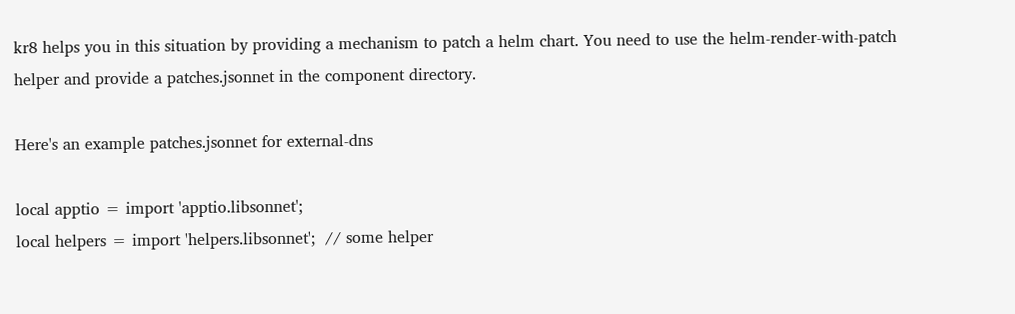kr8 helps you in this situation by providing a mechanism to patch a helm chart. You need to use the helm-render-with-patch helper and provide a patches.jsonnet in the component directory.

Here's an example patches.jsonnet for external-dns

local apptio = import 'apptio.libsonnet';
local helpers = import 'helpers.libsonnet';  // some helper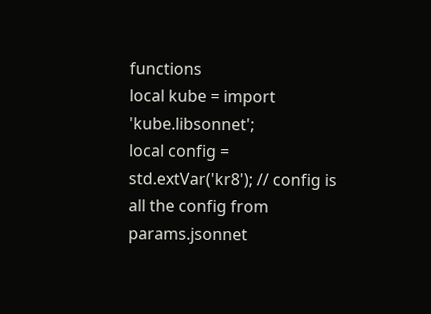functions
local kube = import 'kube.libsonnet';
local config = std.extVar('kr8'); // config is all the config from params.jsonnet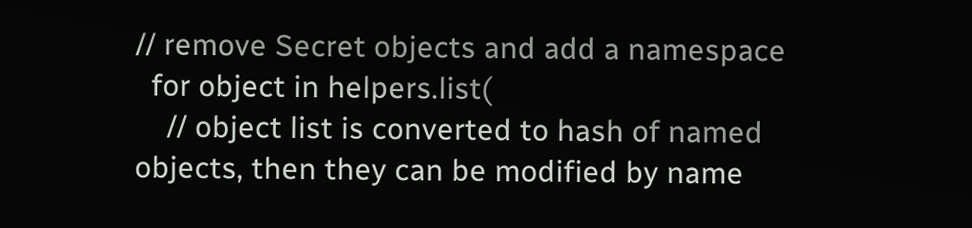// remove Secret objects and add a namespace
  for object in helpers.list(
    // object list is converted to hash of named objects, then they can be modified by name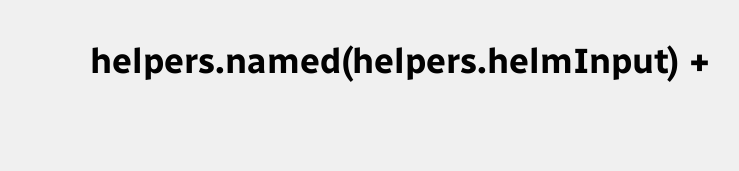helpers.named(helpers.helmInput) +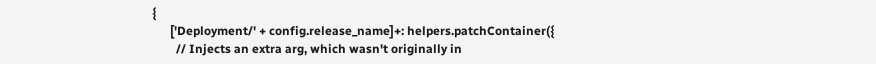{
      ['Deployment/' + config.release_name]+: helpers.patchContainer({
        // Injects an extra arg, which wasn't originally in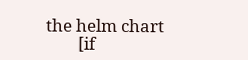the helm chart
        [if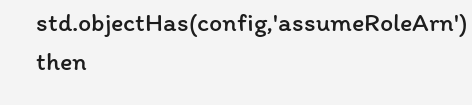std.objectHas(config,'assumeRoleArn') then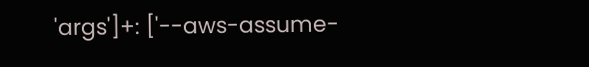'args']+: ['--aws-assume-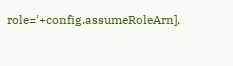role='+config.assumeRoleArn],